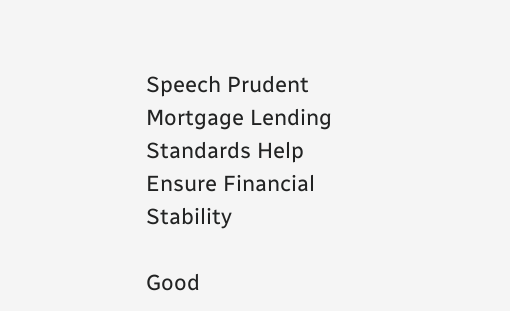Speech Prudent Mortgage Lending Standards Help Ensure Financial Stability

Good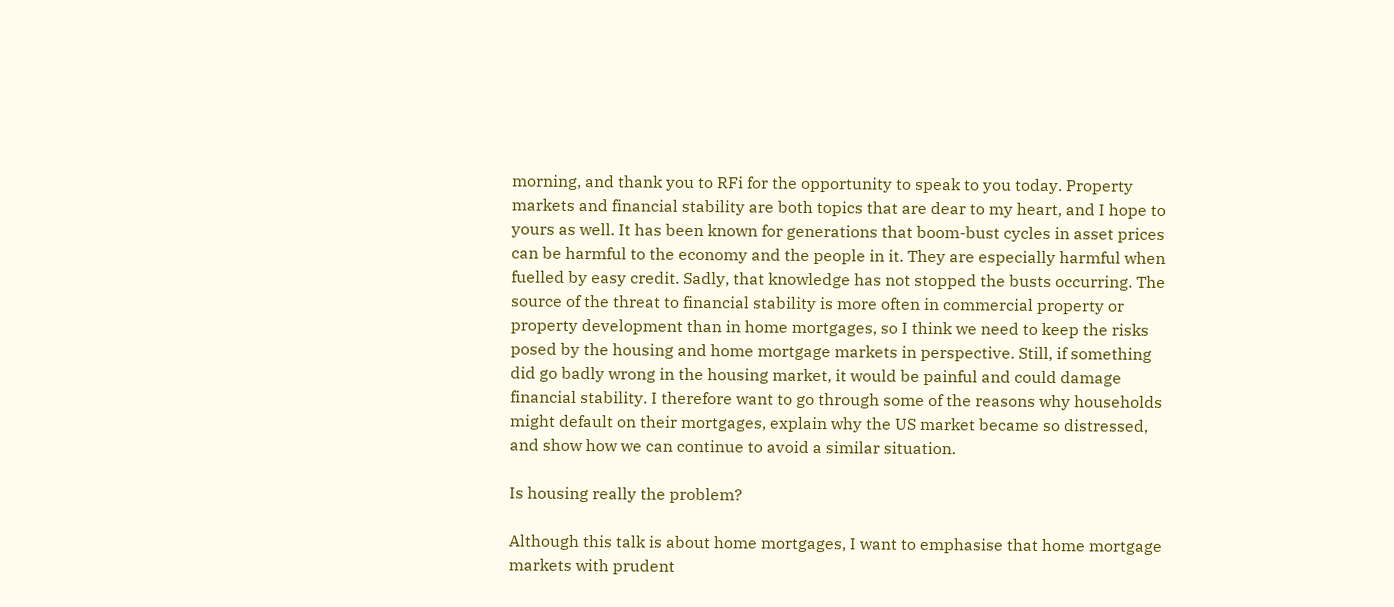morning, and thank you to RFi for the opportunity to speak to you today. Property markets and financial stability are both topics that are dear to my heart, and I hope to yours as well. It has been known for generations that boom-bust cycles in asset prices can be harmful to the economy and the people in it. They are especially harmful when fuelled by easy credit. Sadly, that knowledge has not stopped the busts occurring. The source of the threat to financial stability is more often in commercial property or property development than in home mortgages, so I think we need to keep the risks posed by the housing and home mortgage markets in perspective. Still, if something did go badly wrong in the housing market, it would be painful and could damage financial stability. I therefore want to go through some of the reasons why households might default on their mortgages, explain why the US market became so distressed, and show how we can continue to avoid a similar situation.

Is housing really the problem?

Although this talk is about home mortgages, I want to emphasise that home mortgage markets with prudent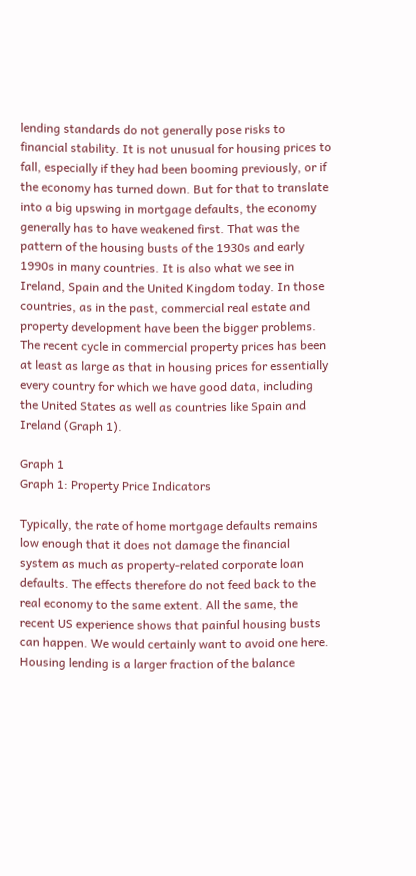lending standards do not generally pose risks to financial stability. It is not unusual for housing prices to fall, especially if they had been booming previously, or if the economy has turned down. But for that to translate into a big upswing in mortgage defaults, the economy generally has to have weakened first. That was the pattern of the housing busts of the 1930s and early 1990s in many countries. It is also what we see in Ireland, Spain and the United Kingdom today. In those countries, as in the past, commercial real estate and property development have been the bigger problems. The recent cycle in commercial property prices has been at least as large as that in housing prices for essentially every country for which we have good data, including the United States as well as countries like Spain and Ireland (Graph 1).

Graph 1
Graph 1: Property Price Indicators

Typically, the rate of home mortgage defaults remains low enough that it does not damage the financial system as much as property-related corporate loan defaults. The effects therefore do not feed back to the real economy to the same extent. All the same, the recent US experience shows that painful housing busts can happen. We would certainly want to avoid one here. Housing lending is a larger fraction of the balance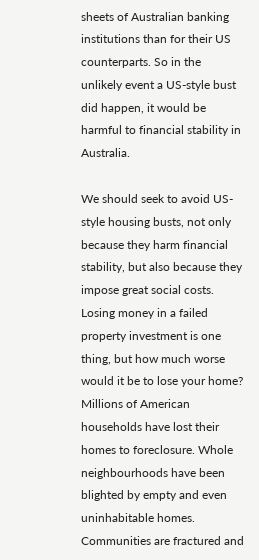sheets of Australian banking institutions than for their US counterparts. So in the unlikely event a US-style bust did happen, it would be harmful to financial stability in Australia.

We should seek to avoid US-style housing busts, not only because they harm financial stability, but also because they impose great social costs. Losing money in a failed property investment is one thing, but how much worse would it be to lose your home? Millions of American households have lost their homes to foreclosure. Whole neighbourhoods have been blighted by empty and even uninhabitable homes. Communities are fractured and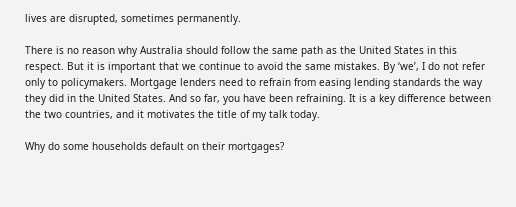lives are disrupted, sometimes permanently.

There is no reason why Australia should follow the same path as the United States in this respect. But it is important that we continue to avoid the same mistakes. By ‘we’, I do not refer only to policymakers. Mortgage lenders need to refrain from easing lending standards the way they did in the United States. And so far, you have been refraining. It is a key difference between the two countries, and it motivates the title of my talk today.

Why do some households default on their mortgages?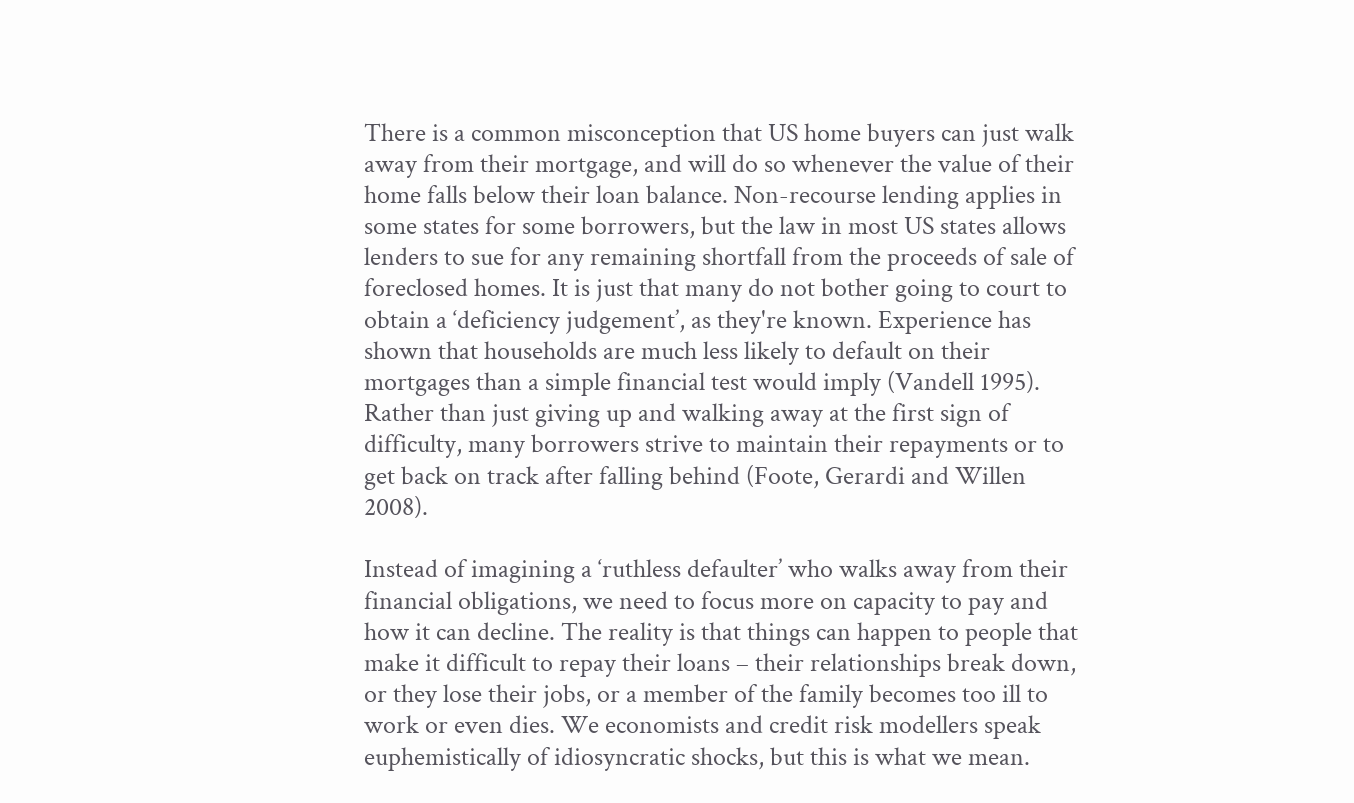There is a common misconception that US home buyers can just walk away from their mortgage, and will do so whenever the value of their home falls below their loan balance. Non-recourse lending applies in some states for some borrowers, but the law in most US states allows lenders to sue for any remaining shortfall from the proceeds of sale of foreclosed homes. It is just that many do not bother going to court to obtain a ‘deficiency judgement’, as they're known. Experience has shown that households are much less likely to default on their mortgages than a simple financial test would imply (Vandell 1995). Rather than just giving up and walking away at the first sign of difficulty, many borrowers strive to maintain their repayments or to get back on track after falling behind (Foote, Gerardi and Willen 2008).

Instead of imagining a ‘ruthless defaulter’ who walks away from their financial obligations, we need to focus more on capacity to pay and how it can decline. The reality is that things can happen to people that make it difficult to repay their loans – their relationships break down, or they lose their jobs, or a member of the family becomes too ill to work or even dies. We economists and credit risk modellers speak euphemistically of idiosyncratic shocks, but this is what we mean.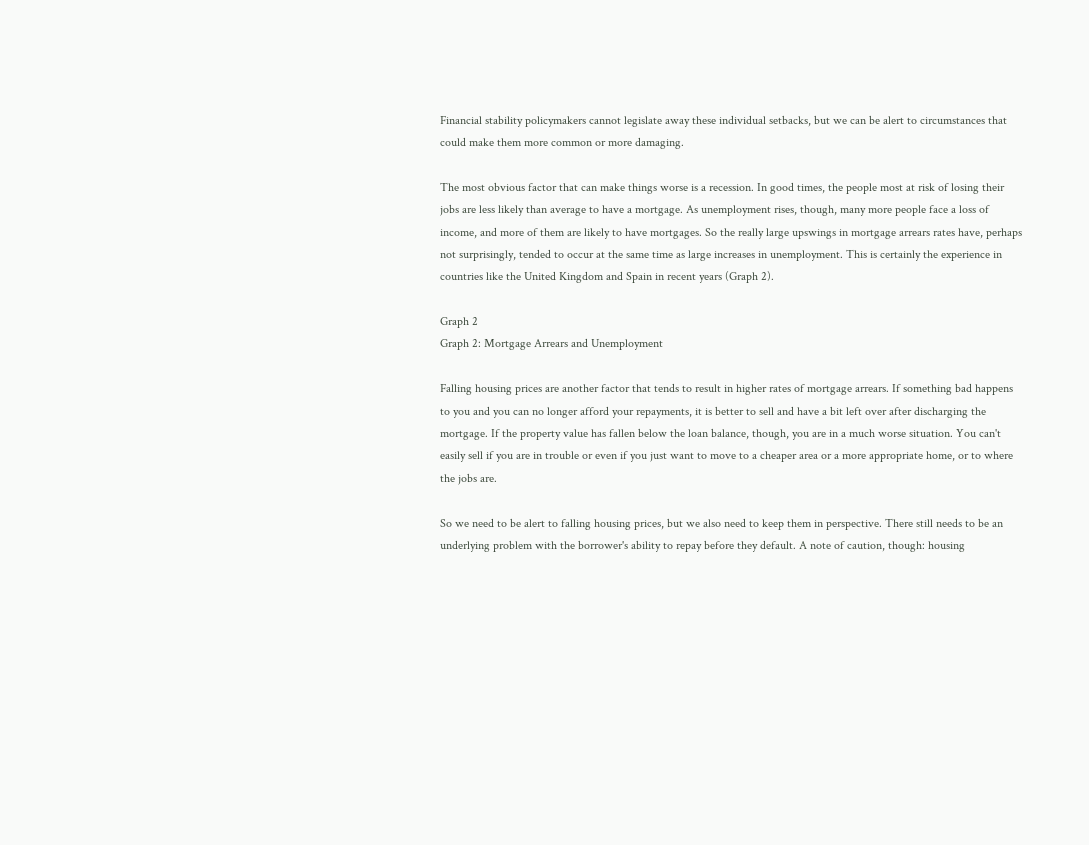Financial stability policymakers cannot legislate away these individual setbacks, but we can be alert to circumstances that could make them more common or more damaging.

The most obvious factor that can make things worse is a recession. In good times, the people most at risk of losing their jobs are less likely than average to have a mortgage. As unemployment rises, though, many more people face a loss of income, and more of them are likely to have mortgages. So the really large upswings in mortgage arrears rates have, perhaps not surprisingly, tended to occur at the same time as large increases in unemployment. This is certainly the experience in countries like the United Kingdom and Spain in recent years (Graph 2).

Graph 2
Graph 2: Mortgage Arrears and Unemployment

Falling housing prices are another factor that tends to result in higher rates of mortgage arrears. If something bad happens to you and you can no longer afford your repayments, it is better to sell and have a bit left over after discharging the mortgage. If the property value has fallen below the loan balance, though, you are in a much worse situation. You can't easily sell if you are in trouble or even if you just want to move to a cheaper area or a more appropriate home, or to where the jobs are.

So we need to be alert to falling housing prices, but we also need to keep them in perspective. There still needs to be an underlying problem with the borrower's ability to repay before they default. A note of caution, though: housing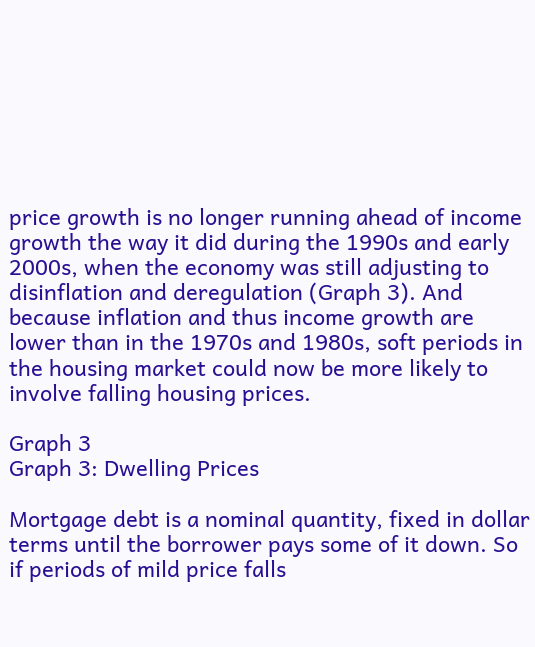price growth is no longer running ahead of income growth the way it did during the 1990s and early 2000s, when the economy was still adjusting to disinflation and deregulation (Graph 3). And because inflation and thus income growth are lower than in the 1970s and 1980s, soft periods in the housing market could now be more likely to involve falling housing prices.

Graph 3
Graph 3: Dwelling Prices

Mortgage debt is a nominal quantity, fixed in dollar terms until the borrower pays some of it down. So if periods of mild price falls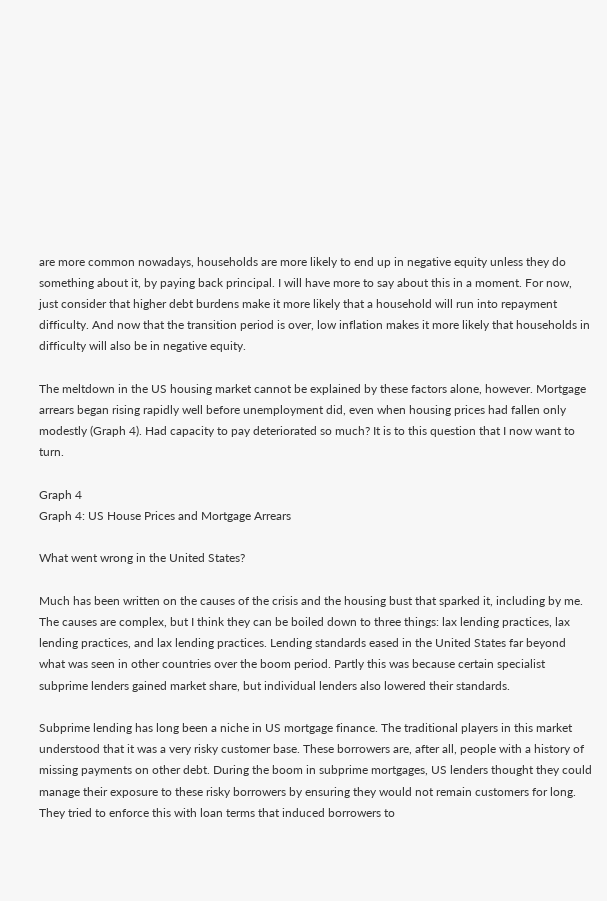are more common nowadays, households are more likely to end up in negative equity unless they do something about it, by paying back principal. I will have more to say about this in a moment. For now, just consider that higher debt burdens make it more likely that a household will run into repayment difficulty. And now that the transition period is over, low inflation makes it more likely that households in difficulty will also be in negative equity.

The meltdown in the US housing market cannot be explained by these factors alone, however. Mortgage arrears began rising rapidly well before unemployment did, even when housing prices had fallen only modestly (Graph 4). Had capacity to pay deteriorated so much? It is to this question that I now want to turn.

Graph 4
Graph 4: US House Prices and Mortgage Arrears

What went wrong in the United States?

Much has been written on the causes of the crisis and the housing bust that sparked it, including by me. The causes are complex, but I think they can be boiled down to three things: lax lending practices, lax lending practices, and lax lending practices. Lending standards eased in the United States far beyond what was seen in other countries over the boom period. Partly this was because certain specialist subprime lenders gained market share, but individual lenders also lowered their standards.

Subprime lending has long been a niche in US mortgage finance. The traditional players in this market understood that it was a very risky customer base. These borrowers are, after all, people with a history of missing payments on other debt. During the boom in subprime mortgages, US lenders thought they could manage their exposure to these risky borrowers by ensuring they would not remain customers for long. They tried to enforce this with loan terms that induced borrowers to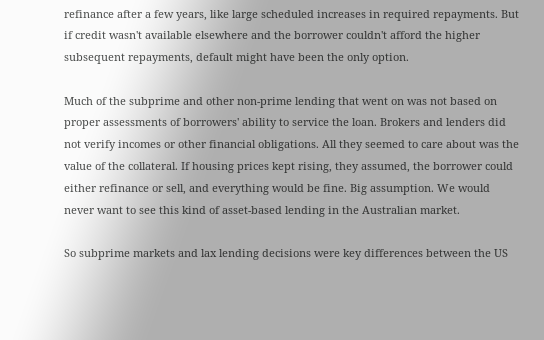refinance after a few years, like large scheduled increases in required repayments. But if credit wasn't available elsewhere and the borrower couldn't afford the higher subsequent repayments, default might have been the only option.

Much of the subprime and other non-prime lending that went on was not based on proper assessments of borrowers' ability to service the loan. Brokers and lenders did not verify incomes or other financial obligations. All they seemed to care about was the value of the collateral. If housing prices kept rising, they assumed, the borrower could either refinance or sell, and everything would be fine. Big assumption. We would never want to see this kind of asset-based lending in the Australian market.

So subprime markets and lax lending decisions were key differences between the US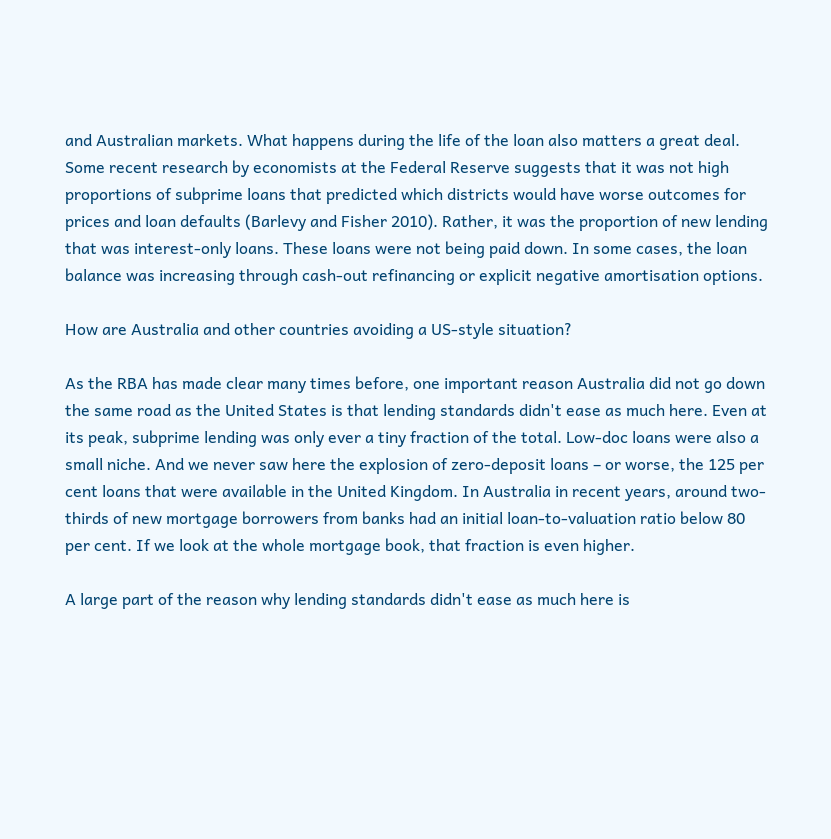and Australian markets. What happens during the life of the loan also matters a great deal. Some recent research by economists at the Federal Reserve suggests that it was not high proportions of subprime loans that predicted which districts would have worse outcomes for prices and loan defaults (Barlevy and Fisher 2010). Rather, it was the proportion of new lending that was interest-only loans. These loans were not being paid down. In some cases, the loan balance was increasing through cash-out refinancing or explicit negative amortisation options.

How are Australia and other countries avoiding a US-style situation?

As the RBA has made clear many times before, one important reason Australia did not go down the same road as the United States is that lending standards didn't ease as much here. Even at its peak, subprime lending was only ever a tiny fraction of the total. Low-doc loans were also a small niche. And we never saw here the explosion of zero-deposit loans – or worse, the 125 per cent loans that were available in the United Kingdom. In Australia in recent years, around two-thirds of new mortgage borrowers from banks had an initial loan-to-valuation ratio below 80 per cent. If we look at the whole mortgage book, that fraction is even higher.

A large part of the reason why lending standards didn't ease as much here is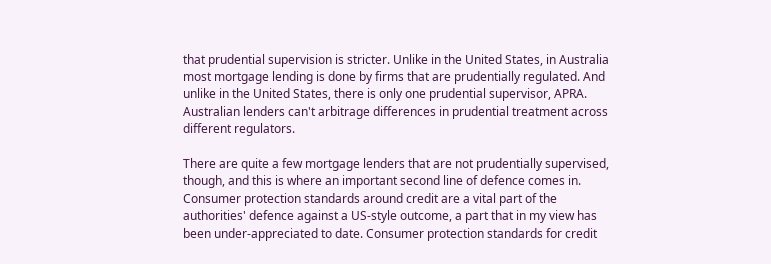that prudential supervision is stricter. Unlike in the United States, in Australia most mortgage lending is done by firms that are prudentially regulated. And unlike in the United States, there is only one prudential supervisor, APRA. Australian lenders can't arbitrage differences in prudential treatment across different regulators.

There are quite a few mortgage lenders that are not prudentially supervised, though, and this is where an important second line of defence comes in. Consumer protection standards around credit are a vital part of the authorities' defence against a US-style outcome, a part that in my view has been under-appreciated to date. Consumer protection standards for credit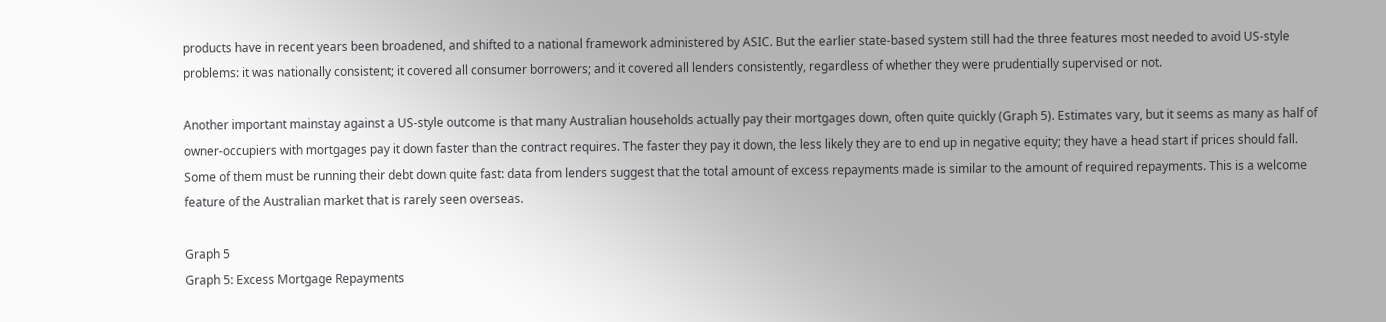products have in recent years been broadened, and shifted to a national framework administered by ASIC. But the earlier state-based system still had the three features most needed to avoid US-style problems: it was nationally consistent; it covered all consumer borrowers; and it covered all lenders consistently, regardless of whether they were prudentially supervised or not.

Another important mainstay against a US-style outcome is that many Australian households actually pay their mortgages down, often quite quickly (Graph 5). Estimates vary, but it seems as many as half of owner-occupiers with mortgages pay it down faster than the contract requires. The faster they pay it down, the less likely they are to end up in negative equity; they have a head start if prices should fall. Some of them must be running their debt down quite fast: data from lenders suggest that the total amount of excess repayments made is similar to the amount of required repayments. This is a welcome feature of the Australian market that is rarely seen overseas.

Graph 5
Graph 5: Excess Mortgage Repayments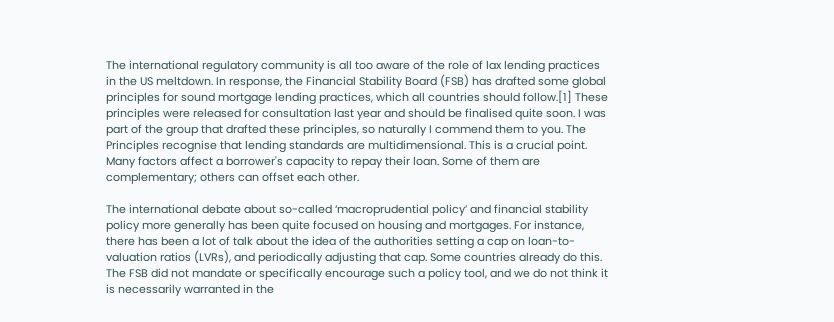The international regulatory community is all too aware of the role of lax lending practices in the US meltdown. In response, the Financial Stability Board (FSB) has drafted some global principles for sound mortgage lending practices, which all countries should follow.[1] These principles were released for consultation last year and should be finalised quite soon. I was part of the group that drafted these principles, so naturally I commend them to you. The Principles recognise that lending standards are multidimensional. This is a crucial point. Many factors affect a borrower's capacity to repay their loan. Some of them are complementary; others can offset each other.

The international debate about so-called ‘macroprudential policy’ and financial stability policy more generally has been quite focused on housing and mortgages. For instance, there has been a lot of talk about the idea of the authorities setting a cap on loan-to-valuation ratios (LVRs), and periodically adjusting that cap. Some countries already do this. The FSB did not mandate or specifically encourage such a policy tool, and we do not think it is necessarily warranted in the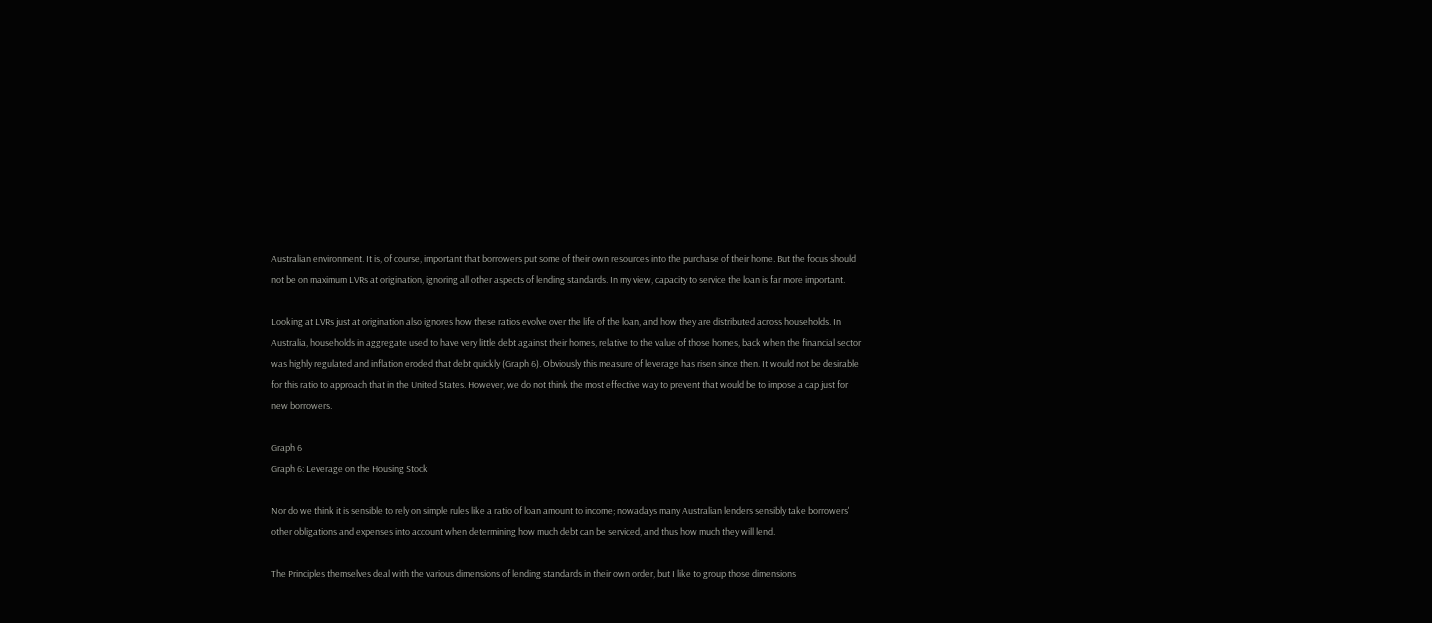Australian environment. It is, of course, important that borrowers put some of their own resources into the purchase of their home. But the focus should not be on maximum LVRs at origination, ignoring all other aspects of lending standards. In my view, capacity to service the loan is far more important.

Looking at LVRs just at origination also ignores how these ratios evolve over the life of the loan, and how they are distributed across households. In Australia, households in aggregate used to have very little debt against their homes, relative to the value of those homes, back when the financial sector was highly regulated and inflation eroded that debt quickly (Graph 6). Obviously this measure of leverage has risen since then. It would not be desirable for this ratio to approach that in the United States. However, we do not think the most effective way to prevent that would be to impose a cap just for new borrowers.

Graph 6
Graph 6: Leverage on the Housing Stock

Nor do we think it is sensible to rely on simple rules like a ratio of loan amount to income; nowadays many Australian lenders sensibly take borrowers' other obligations and expenses into account when determining how much debt can be serviced, and thus how much they will lend.

The Principles themselves deal with the various dimensions of lending standards in their own order, but I like to group those dimensions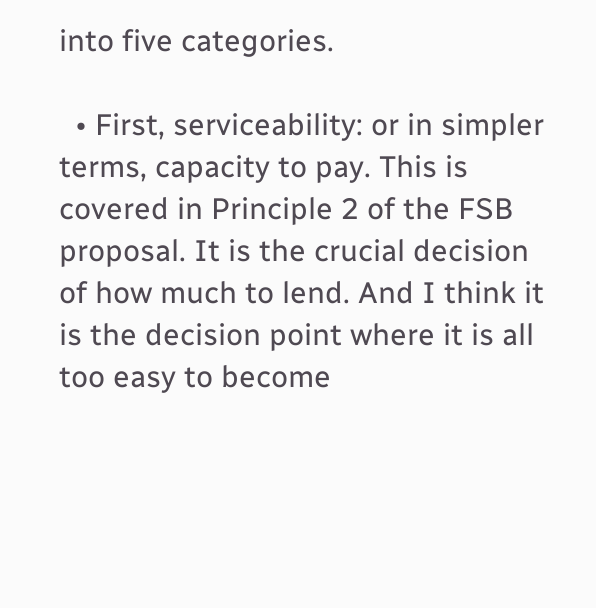into five categories.

  • First, serviceability: or in simpler terms, capacity to pay. This is covered in Principle 2 of the FSB proposal. It is the crucial decision of how much to lend. And I think it is the decision point where it is all too easy to become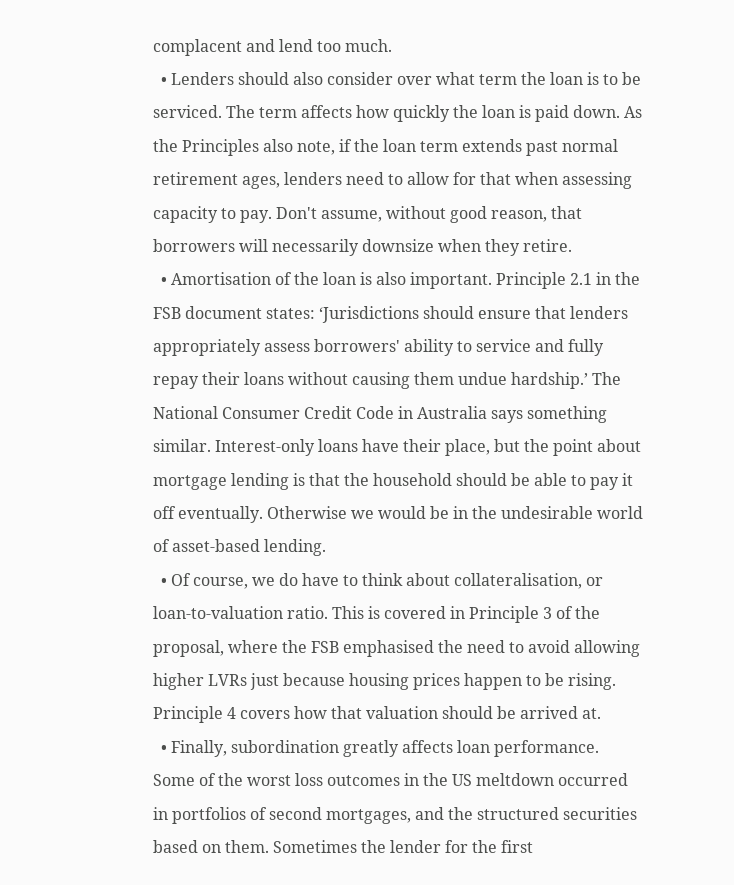complacent and lend too much.
  • Lenders should also consider over what term the loan is to be serviced. The term affects how quickly the loan is paid down. As the Principles also note, if the loan term extends past normal retirement ages, lenders need to allow for that when assessing capacity to pay. Don't assume, without good reason, that borrowers will necessarily downsize when they retire.
  • Amortisation of the loan is also important. Principle 2.1 in the FSB document states: ‘Jurisdictions should ensure that lenders appropriately assess borrowers' ability to service and fully repay their loans without causing them undue hardship.’ The National Consumer Credit Code in Australia says something similar. Interest-only loans have their place, but the point about mortgage lending is that the household should be able to pay it off eventually. Otherwise we would be in the undesirable world of asset-based lending.
  • Of course, we do have to think about collateralisation, or loan-to-valuation ratio. This is covered in Principle 3 of the proposal, where the FSB emphasised the need to avoid allowing higher LVRs just because housing prices happen to be rising. Principle 4 covers how that valuation should be arrived at.
  • Finally, subordination greatly affects loan performance. Some of the worst loss outcomes in the US meltdown occurred in portfolios of second mortgages, and the structured securities based on them. Sometimes the lender for the first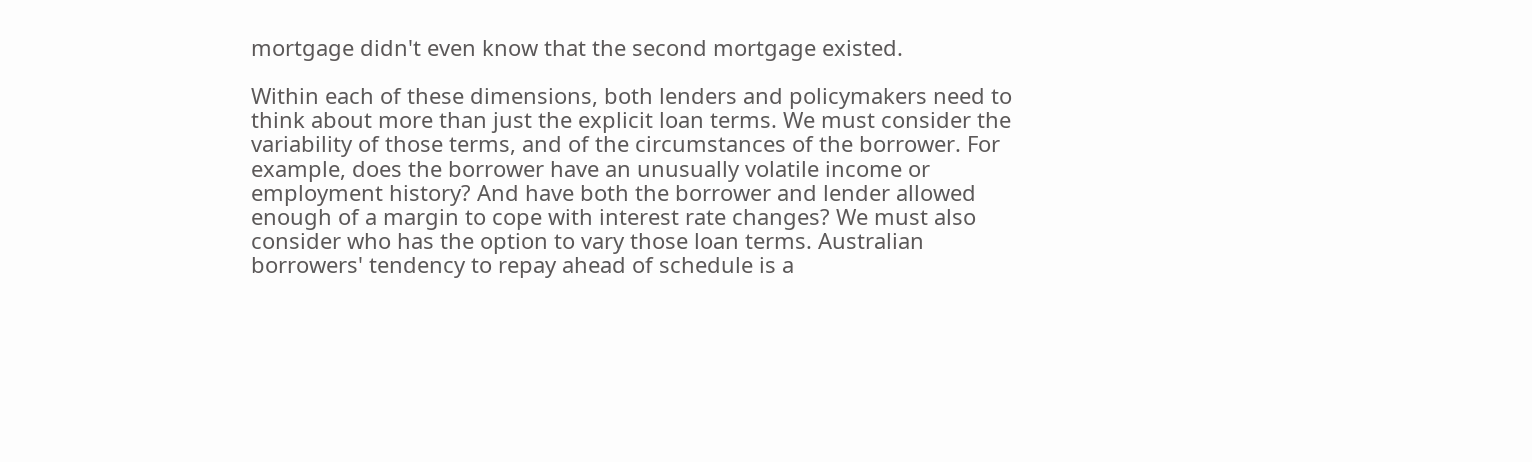mortgage didn't even know that the second mortgage existed.

Within each of these dimensions, both lenders and policymakers need to think about more than just the explicit loan terms. We must consider the variability of those terms, and of the circumstances of the borrower. For example, does the borrower have an unusually volatile income or employment history? And have both the borrower and lender allowed enough of a margin to cope with interest rate changes? We must also consider who has the option to vary those loan terms. Australian borrowers' tendency to repay ahead of schedule is a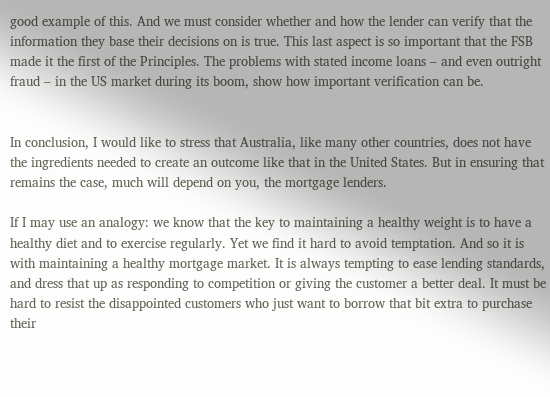good example of this. And we must consider whether and how the lender can verify that the information they base their decisions on is true. This last aspect is so important that the FSB made it the first of the Principles. The problems with stated income loans – and even outright fraud – in the US market during its boom, show how important verification can be.


In conclusion, I would like to stress that Australia, like many other countries, does not have the ingredients needed to create an outcome like that in the United States. But in ensuring that remains the case, much will depend on you, the mortgage lenders.

If I may use an analogy: we know that the key to maintaining a healthy weight is to have a healthy diet and to exercise regularly. Yet we find it hard to avoid temptation. And so it is with maintaining a healthy mortgage market. It is always tempting to ease lending standards, and dress that up as responding to competition or giving the customer a better deal. It must be hard to resist the disappointed customers who just want to borrow that bit extra to purchase their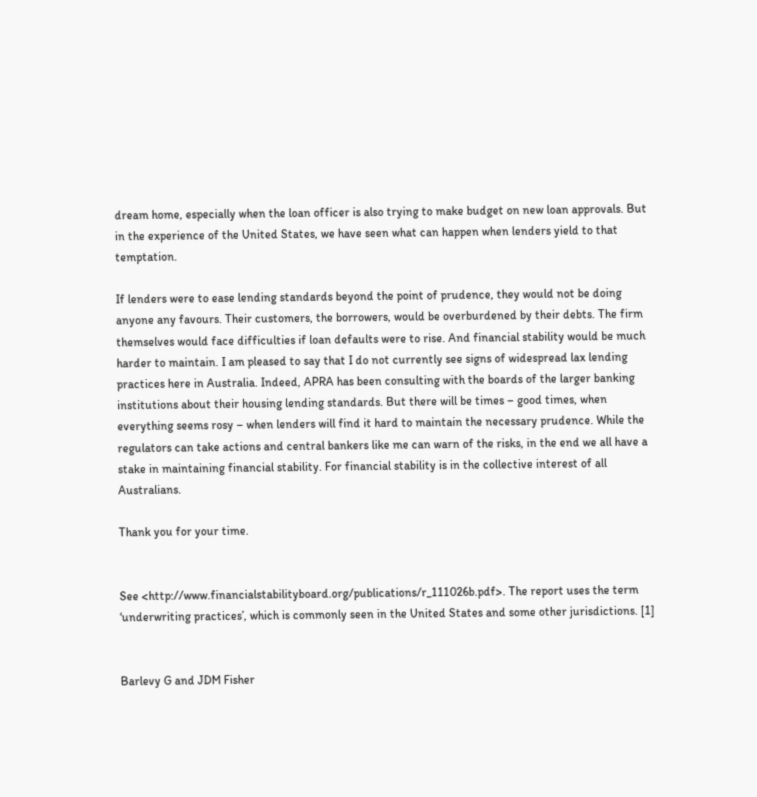dream home, especially when the loan officer is also trying to make budget on new loan approvals. But in the experience of the United States, we have seen what can happen when lenders yield to that temptation.

If lenders were to ease lending standards beyond the point of prudence, they would not be doing anyone any favours. Their customers, the borrowers, would be overburdened by their debts. The firm themselves would face difficulties if loan defaults were to rise. And financial stability would be much harder to maintain. I am pleased to say that I do not currently see signs of widespread lax lending practices here in Australia. Indeed, APRA has been consulting with the boards of the larger banking institutions about their housing lending standards. But there will be times – good times, when everything seems rosy – when lenders will find it hard to maintain the necessary prudence. While the regulators can take actions and central bankers like me can warn of the risks, in the end we all have a stake in maintaining financial stability. For financial stability is in the collective interest of all Australians.

Thank you for your time.


See <http://www.financialstabilityboard.org/publications/r_111026b.pdf>. The report uses the term ‘underwriting practices’, which is commonly seen in the United States and some other jurisdictions. [1]


Barlevy G and JDM Fisher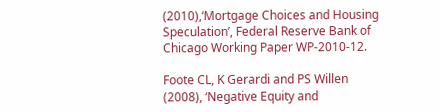(2010),‘Mortgage Choices and Housing Speculation’, Federal Reserve Bank of Chicago Working Paper WP-2010-12.

Foote CL, K Gerardi and PS Willen (2008), ‘Negative Equity and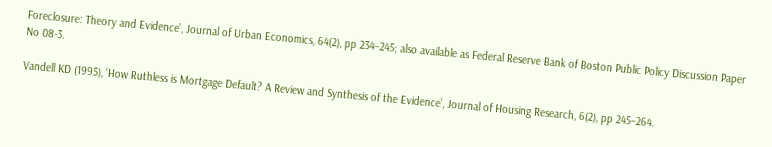Foreclosure: Theory and Evidence’, Journal of Urban Economics, 64(2), pp 234–245; also available as Federal Reserve Bank of Boston Public Policy Discussion Paper No 08-3.

Vandell KD (1995), ‘How Ruthless is Mortgage Default? A Review and Synthesis of the Evidence’, Journal of Housing Research, 6(2), pp 245–264.